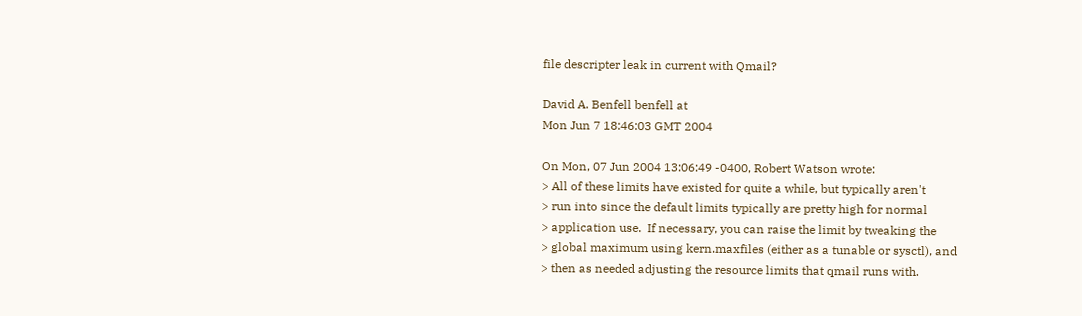file descripter leak in current with Qmail?

David A. Benfell benfell at
Mon Jun 7 18:46:03 GMT 2004

On Mon, 07 Jun 2004 13:06:49 -0400, Robert Watson wrote:
> All of these limits have existed for quite a while, but typically aren't
> run into since the default limits typically are pretty high for normal
> application use.  If necessary, you can raise the limit by tweaking the
> global maximum using kern.maxfiles (either as a tunable or sysctl), and
> then as needed adjusting the resource limits that qmail runs with.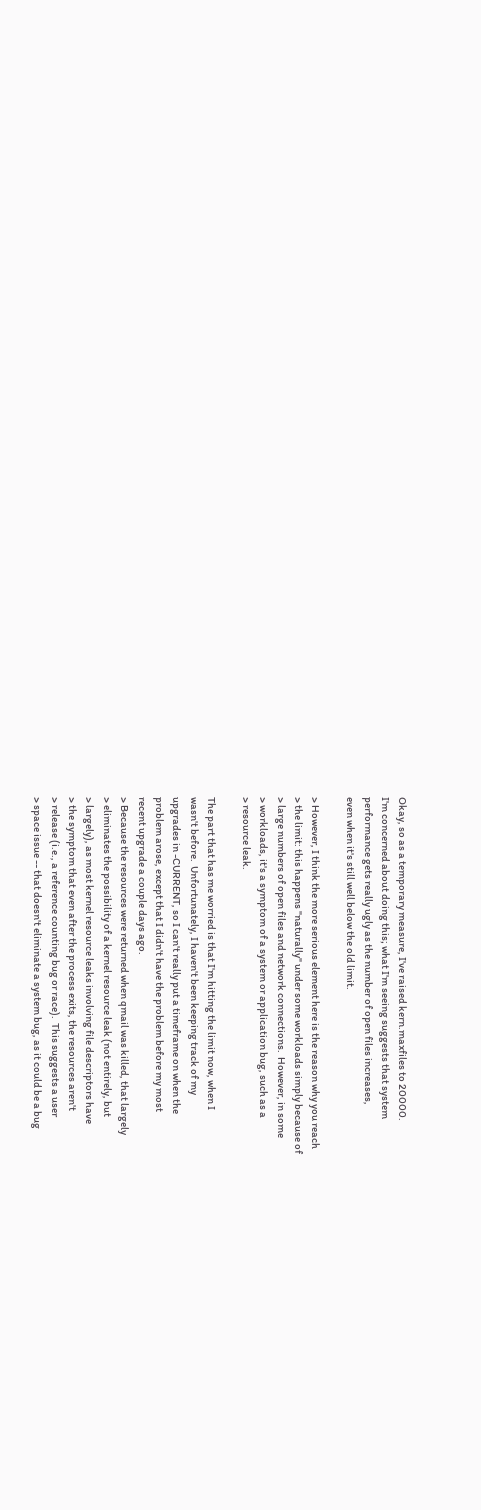Okay, so as a temporary measure, I've raised kern.maxfiles to 20000.
I'm concerned about doing this; what I'm seeing suggests that system
performance gets really ugly as the number of open files increases,
even when it's still well below the old limit.

> However, I think the more serious element here is the reason why you reach
> the limit: this happens "naturally" under some workloads simply because of
> large numbers of open files and network connections.  However, in some
> workloads, it's a symptom of a system or application bug, such as a
> resource leak.

The part that has me worried is that I'm hitting the limit now, when I
wasn't before.  Unfortunately, I haven't been keeping track of my
upgrades in -CURRENT, so I can't really put a timeframe on when the
problem arose, except that I didn't have the problem before my most
recent upgrade a couple days ago.
> Because the resources were returned when qmail was killed, that largely
> eliminates the possibility of a kernel resource leak (not entirely, but
> largely), as most kernel resource leaks involving file descriptors have
> the symptom that even after the process exits, the resources aren't
> release (i.e., a reference counting bug or race).  This suggests a user
> space issue -- that doesn't eliminate a system bug, as it could be a bug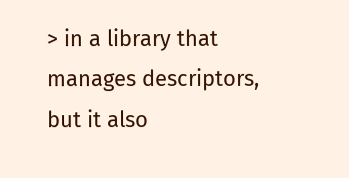> in a library that manages descriptors, but it also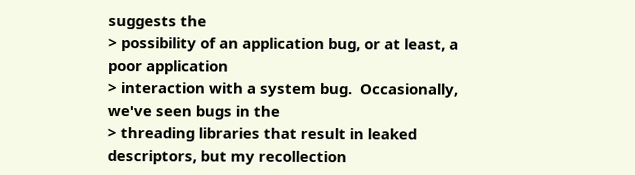suggests the
> possibility of an application bug, or at least, a poor application
> interaction with a system bug.  Occasionally, we've seen bugs in the
> threading libraries that result in leaked descriptors, but my recollection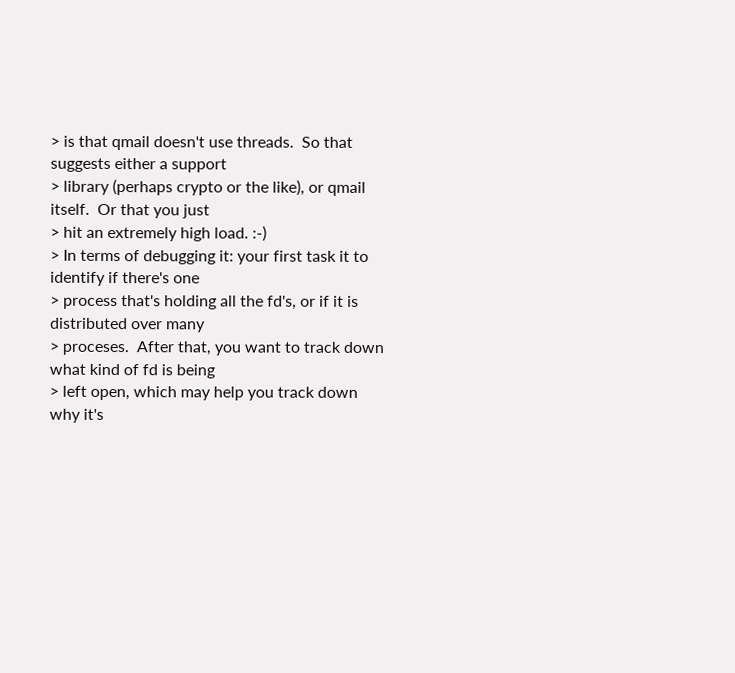> is that qmail doesn't use threads.  So that suggests either a support
> library (perhaps crypto or the like), or qmail itself.  Or that you just
> hit an extremely high load. :-)
> In terms of debugging it: your first task it to identify if there's one
> process that's holding all the fd's, or if it is distributed over many
> proceses.  After that, you want to track down what kind of fd is being
> left open, which may help you track down why it's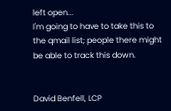left open...
I'm going to have to take this to the qmail list; people there might
be able to track this down.


David Benfell, LCP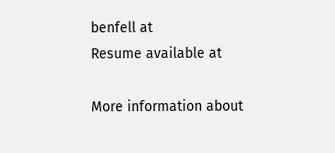benfell at
Resume available at

More information about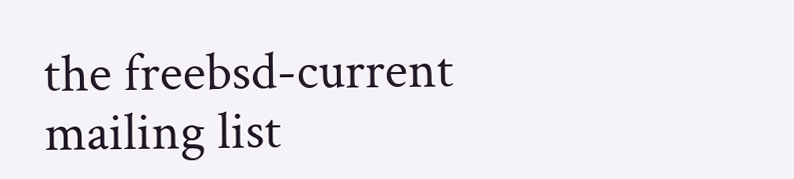the freebsd-current mailing list